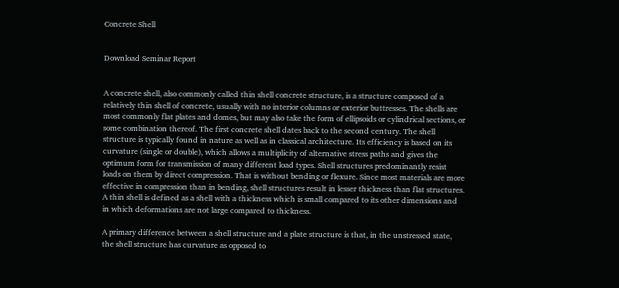Concrete Shell


Download Seminar Report


A concrete shell, also commonly called thin shell concrete structure, is a structure composed of a relatively thin shell of concrete, usually with no interior columns or exterior buttresses. The shells are most commonly flat plates and domes, but may also take the form of ellipsoids or cylindrical sections, or some combination thereof. The first concrete shell dates back to the second century. The shell structure is typically found in nature as well as in classical architecture. Its efficiency is based on its curvature (single or double), which allows a multiplicity of alternative stress paths and gives the optimum form for transmission of many different load types. Shell structures predominantly resist loads on them by direct compression. That is without bending or flexure. Since most materials are more effective in compression than in bending, shell structures result in lesser thickness than flat structures. A thin shell is defined as a shell with a thickness which is small compared to its other dimensions and in which deformations are not large compared to thickness.

A primary difference between a shell structure and a plate structure is that, in the unstressed state, the shell structure has curvature as opposed to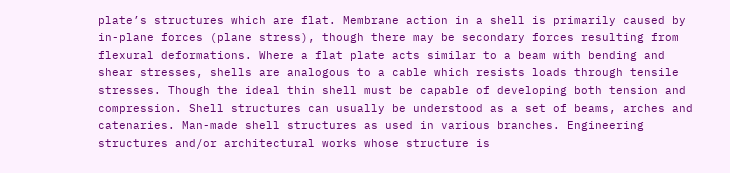plate’s structures which are flat. Membrane action in a shell is primarily caused by in-plane forces (plane stress), though there may be secondary forces resulting from flexural deformations. Where a flat plate acts similar to a beam with bending and shear stresses, shells are analogous to a cable which resists loads through tensile stresses. Though the ideal thin shell must be capable of developing both tension and compression. Shell structures can usually be understood as a set of beams, arches and catenaries. Man-made shell structures as used in various branches. Engineering structures and/or architectural works whose structure is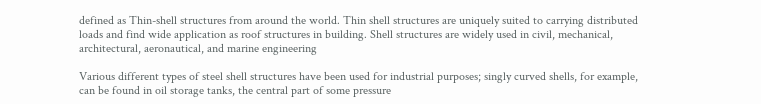defined as Thin-shell structures from around the world. Thin shell structures are uniquely suited to carrying distributed loads and find wide application as roof structures in building. Shell structures are widely used in civil, mechanical, architectural, aeronautical, and marine engineering

Various different types of steel shell structures have been used for industrial purposes; singly curved shells, for example, can be found in oil storage tanks, the central part of some pressure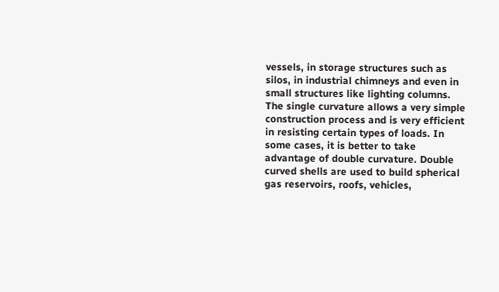vessels, in storage structures such as silos, in industrial chimneys and even in small structures like lighting columns. The single curvature allows a very simple construction process and is very efficient in resisting certain types of loads. In some cases, it is better to take advantage of double curvature. Double curved shells are used to build spherical gas reservoirs, roofs, vehicles,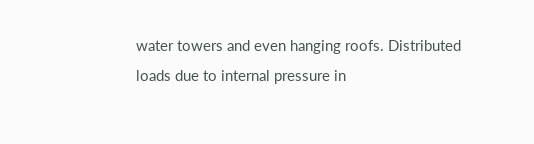water towers and even hanging roofs. Distributed loads due to internal pressure in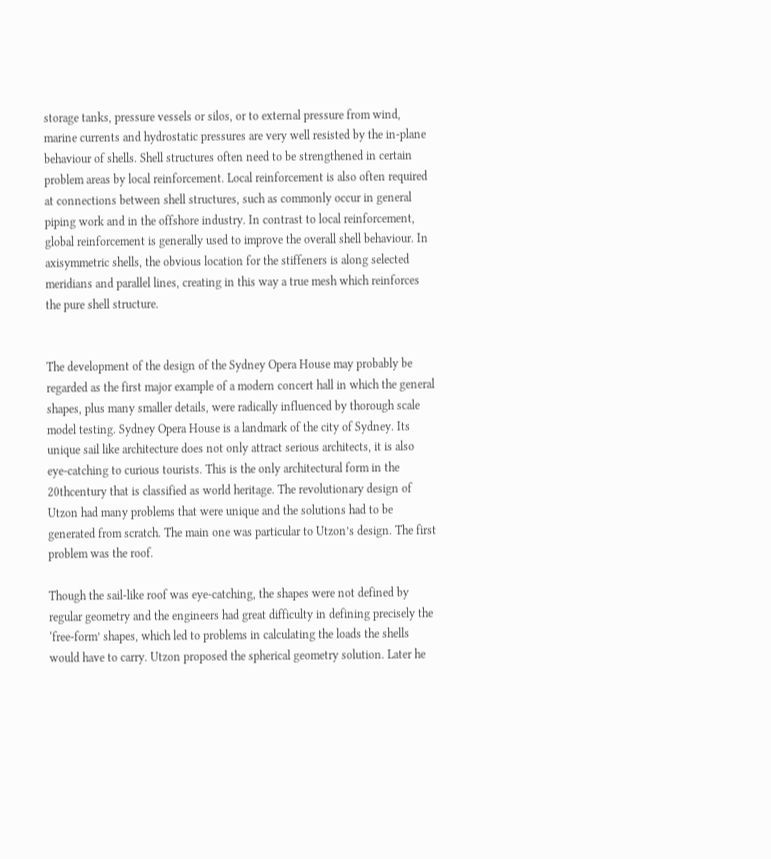storage tanks, pressure vessels or silos, or to external pressure from wind, marine currents and hydrostatic pressures are very well resisted by the in-plane behaviour of shells. Shell structures often need to be strengthened in certain problem areas by local reinforcement. Local reinforcement is also often required at connections between shell structures, such as commonly occur in general piping work and in the offshore industry. In contrast to local reinforcement, global reinforcement is generally used to improve the overall shell behaviour. In axisymmetric shells, the obvious location for the stiffeners is along selected meridians and parallel lines, creating in this way a true mesh which reinforces the pure shell structure.


The development of the design of the Sydney Opera House may probably be regarded as the first major example of a modern concert hall in which the general shapes, plus many smaller details, were radically influenced by thorough scale model testing. Sydney Opera House is a landmark of the city of Sydney. Its unique sail like architecture does not only attract serious architects, it is also eye-catching to curious tourists. This is the only architectural form in the 20thcentury that is classified as world heritage. The revolutionary design of Utzon had many problems that were unique and the solutions had to be generated from scratch. The main one was particular to Utzon’s design. The first problem was the roof.

Though the sail-like roof was eye-catching, the shapes were not defined by regular geometry and the engineers had great difficulty in defining precisely the ‘free-form’ shapes, which led to problems in calculating the loads the shells would have to carry. Utzon proposed the spherical geometry solution. Later he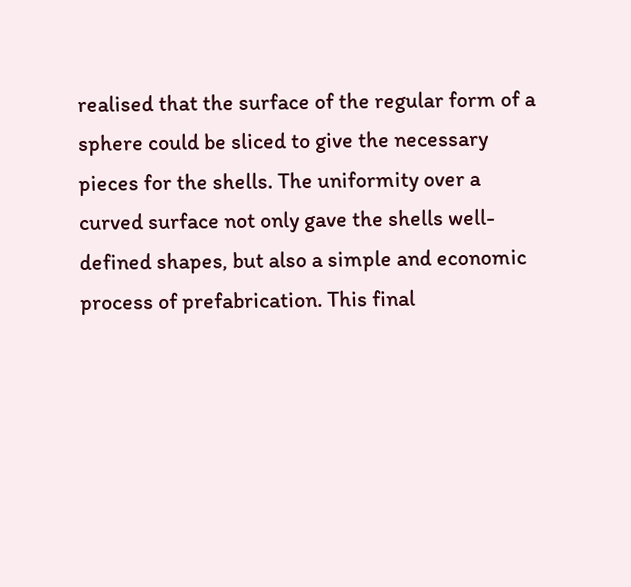realised that the surface of the regular form of a sphere could be sliced to give the necessary pieces for the shells. The uniformity over a curved surface not only gave the shells well-defined shapes, but also a simple and economic process of prefabrication. This final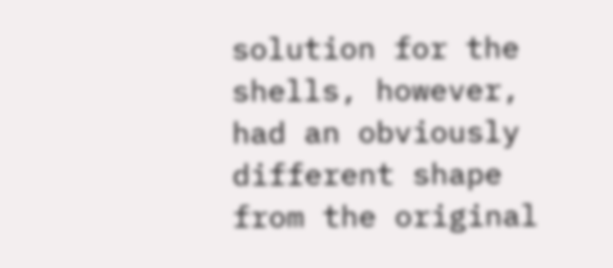solution for the shells, however, had an obviously different shape from the original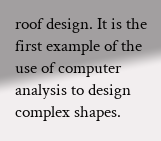roof design. It is the first example of the use of computer analysis to design complex shapes.